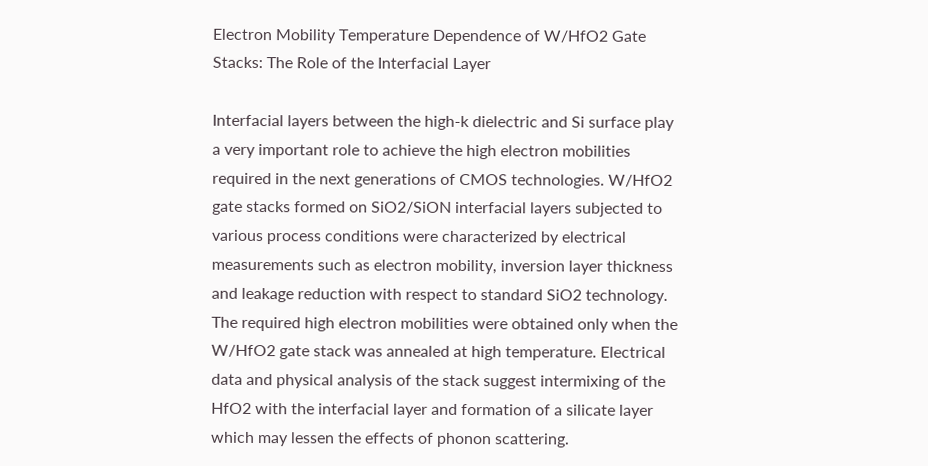Electron Mobility Temperature Dependence of W/HfO2 Gate Stacks: The Role of the Interfacial Layer

Interfacial layers between the high-k dielectric and Si surface play a very important role to achieve the high electron mobilities required in the next generations of CMOS technologies. W/HfO2 gate stacks formed on SiO2/SiON interfacial layers subjected to various process conditions were characterized by electrical measurements such as electron mobility, inversion layer thickness and leakage reduction with respect to standard SiO2 technology. The required high electron mobilities were obtained only when the W/HfO2 gate stack was annealed at high temperature. Electrical data and physical analysis of the stack suggest intermixing of the HfO2 with the interfacial layer and formation of a silicate layer which may lessen the effects of phonon scattering.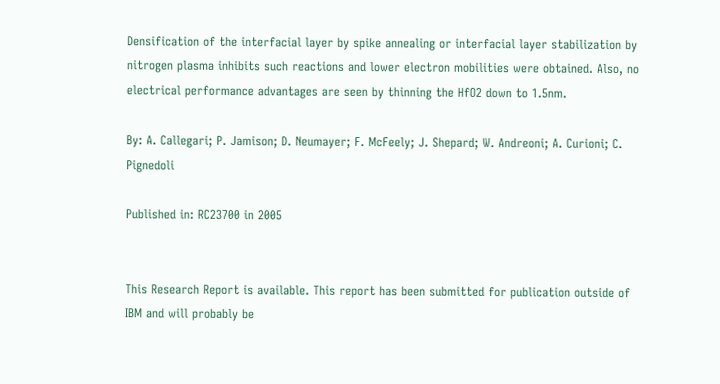Densification of the interfacial layer by spike annealing or interfacial layer stabilization by nitrogen plasma inhibits such reactions and lower electron mobilities were obtained. Also, no electrical performance advantages are seen by thinning the HfO2 down to 1.5nm.

By: A. Callegari; P. Jamison; D. Neumayer; F. McFeely; J. Shepard; W. Andreoni; A. Curioni; C. Pignedoli

Published in: RC23700 in 2005


This Research Report is available. This report has been submitted for publication outside of IBM and will probably be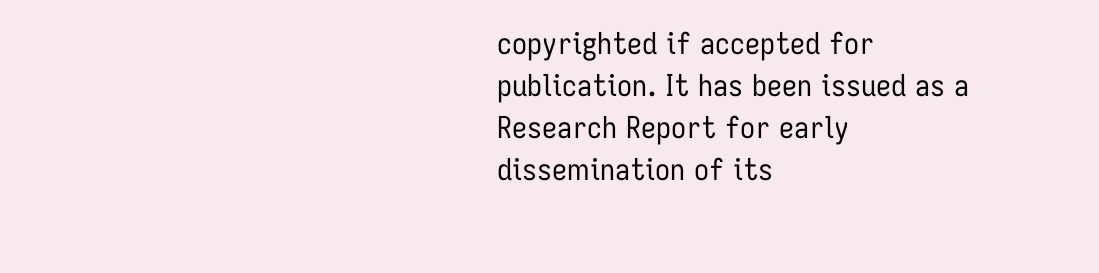copyrighted if accepted for publication. It has been issued as a Research Report for early dissemination of its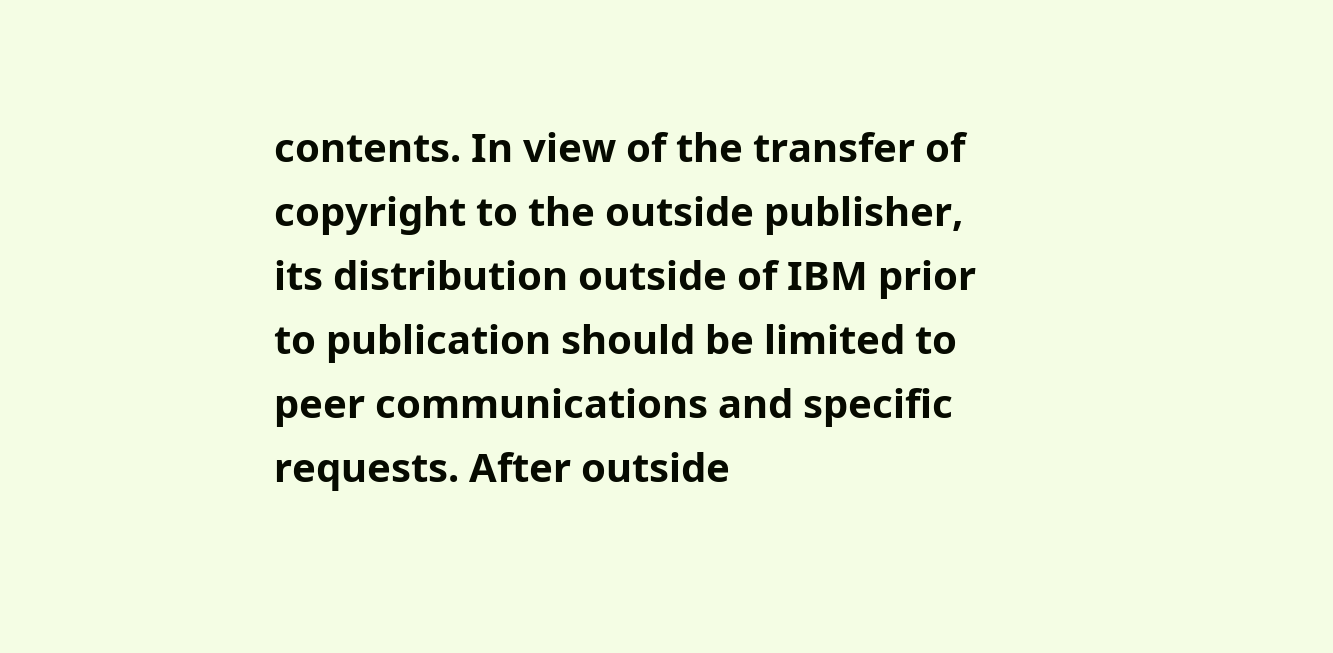contents. In view of the transfer of copyright to the outside publisher, its distribution outside of IBM prior to publication should be limited to peer communications and specific requests. After outside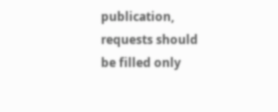publication, requests should be filled only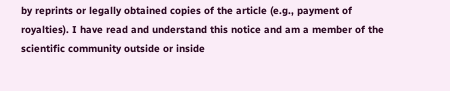by reprints or legally obtained copies of the article (e.g., payment of royalties). I have read and understand this notice and am a member of the scientific community outside or inside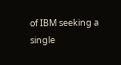of IBM seeking a single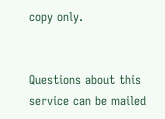copy only.


Questions about this service can be mailed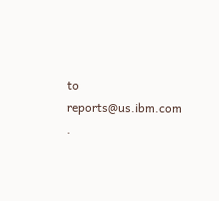to reports@us.ibm.com .